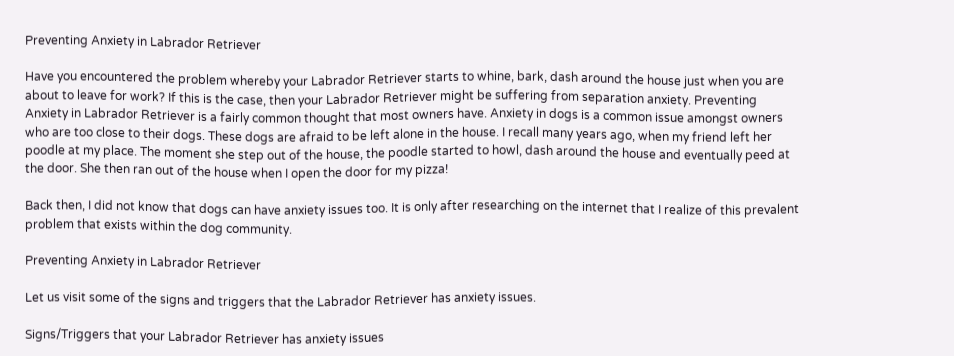Preventing Anxiety in Labrador Retriever

Have you encountered the problem whereby your Labrador Retriever starts to whine, bark, dash around the house just when you are about to leave for work? If this is the case, then your Labrador Retriever might be suffering from separation anxiety. Preventing Anxiety in Labrador Retriever is a fairly common thought that most owners have. Anxiety in dogs is a common issue amongst owners who are too close to their dogs. These dogs are afraid to be left alone in the house. I recall many years ago, when my friend left her poodle at my place. The moment she step out of the house, the poodle started to howl, dash around the house and eventually peed at the door. She then ran out of the house when I open the door for my pizza!

Back then, I did not know that dogs can have anxiety issues too. It is only after researching on the internet that I realize of this prevalent problem that exists within the dog community.

Preventing Anxiety in Labrador Retriever

Let us visit some of the signs and triggers that the Labrador Retriever has anxiety issues.

Signs/Triggers that your Labrador Retriever has anxiety issues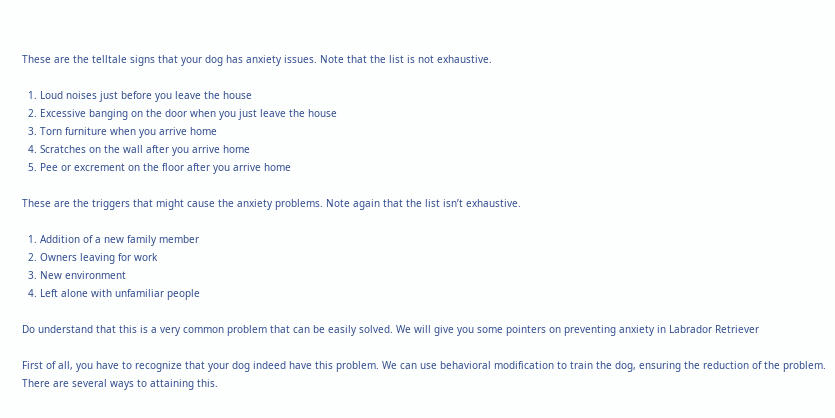These are the telltale signs that your dog has anxiety issues. Note that the list is not exhaustive.

  1. Loud noises just before you leave the house
  2. Excessive banging on the door when you just leave the house
  3. Torn furniture when you arrive home
  4. Scratches on the wall after you arrive home
  5. Pee or excrement on the floor after you arrive home

These are the triggers that might cause the anxiety problems. Note again that the list isn’t exhaustive.

  1. Addition of a new family member
  2. Owners leaving for work
  3. New environment
  4. Left alone with unfamiliar people

Do understand that this is a very common problem that can be easily solved. We will give you some pointers on preventing anxiety in Labrador Retriever

First of all, you have to recognize that your dog indeed have this problem. We can use behavioral modification to train the dog, ensuring the reduction of the problem. There are several ways to attaining this.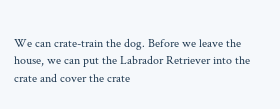We can crate-train the dog. Before we leave the house, we can put the Labrador Retriever into the crate and cover the crate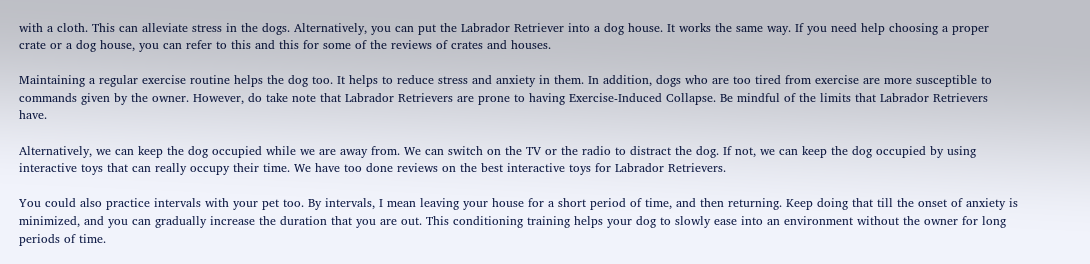with a cloth. This can alleviate stress in the dogs. Alternatively, you can put the Labrador Retriever into a dog house. It works the same way. If you need help choosing a proper crate or a dog house, you can refer to this and this for some of the reviews of crates and houses.

Maintaining a regular exercise routine helps the dog too. It helps to reduce stress and anxiety in them. In addition, dogs who are too tired from exercise are more susceptible to commands given by the owner. However, do take note that Labrador Retrievers are prone to having Exercise-Induced Collapse. Be mindful of the limits that Labrador Retrievers have.

Alternatively, we can keep the dog occupied while we are away from. We can switch on the TV or the radio to distract the dog. If not, we can keep the dog occupied by using interactive toys that can really occupy their time. We have too done reviews on the best interactive toys for Labrador Retrievers.

You could also practice intervals with your pet too. By intervals, I mean leaving your house for a short period of time, and then returning. Keep doing that till the onset of anxiety is minimized, and you can gradually increase the duration that you are out. This conditioning training helps your dog to slowly ease into an environment without the owner for long periods of time.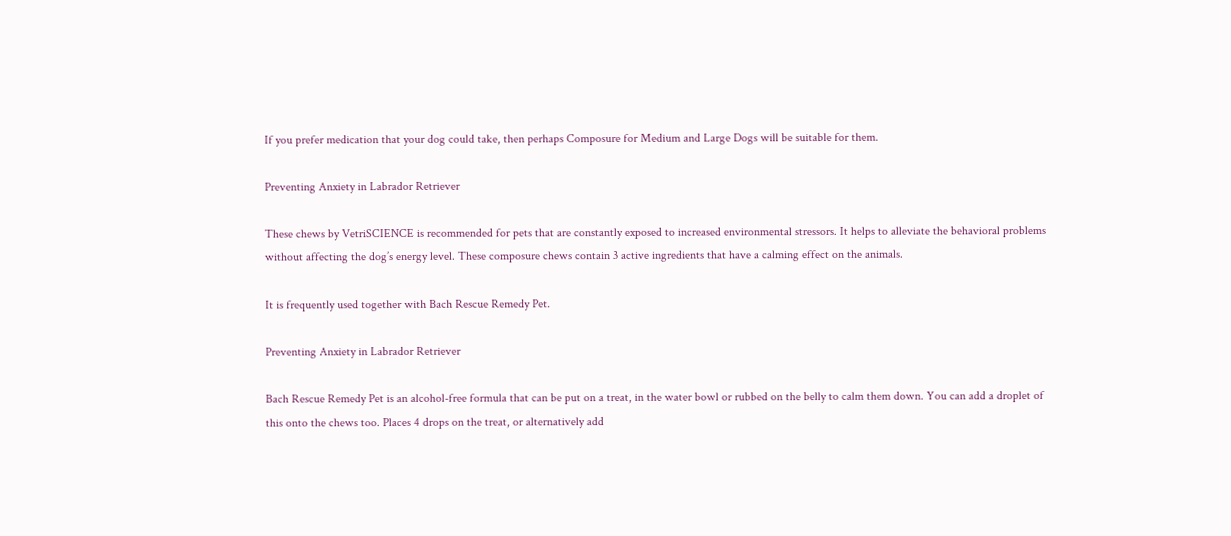If you prefer medication that your dog could take, then perhaps Composure for Medium and Large Dogs will be suitable for them.

Preventing Anxiety in Labrador Retriever

These chews by VetriSCIENCE is recommended for pets that are constantly exposed to increased environmental stressors. It helps to alleviate the behavioral problems without affecting the dog’s energy level. These composure chews contain 3 active ingredients that have a calming effect on the animals.

It is frequently used together with Bach Rescue Remedy Pet.

Preventing Anxiety in Labrador Retriever

Bach Rescue Remedy Pet is an alcohol-free formula that can be put on a treat, in the water bowl or rubbed on the belly to calm them down. You can add a droplet of this onto the chews too. Places 4 drops on the treat, or alternatively add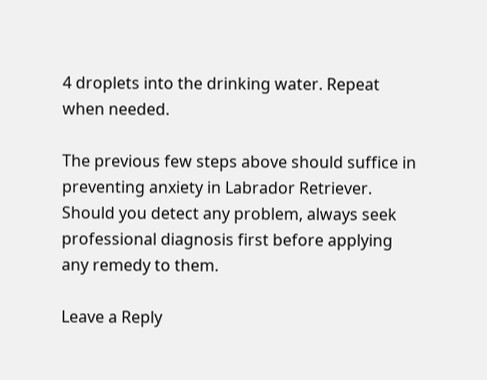4 droplets into the drinking water. Repeat when needed.

The previous few steps above should suffice in preventing anxiety in Labrador Retriever. Should you detect any problem, always seek professional diagnosis first before applying any remedy to them.

Leave a Reply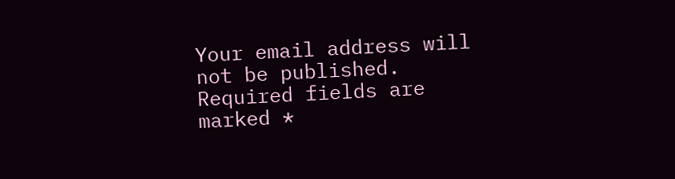Your email address will not be published. Required fields are marked *